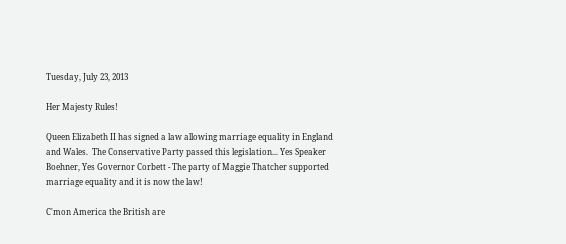Tuesday, July 23, 2013

Her Majesty Rules!

Queen Elizabeth II has signed a law allowing marriage equality in England and Wales.  The Conservative Party passed this legislation... Yes Speaker Boehner, Yes Governor Corbett - The party of Maggie Thatcher supported marriage equality and it is now the law!

C'mon America the British are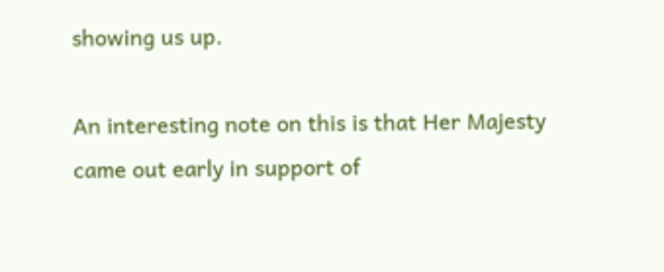showing us up.

An interesting note on this is that Her Majesty came out early in support of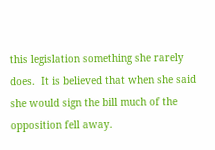this legislation something she rarely does.  It is believed that when she said she would sign the bill much of the opposition fell away.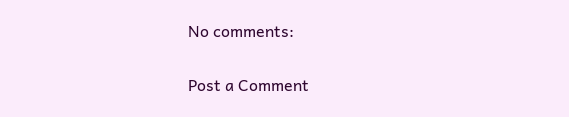No comments:

Post a Comment